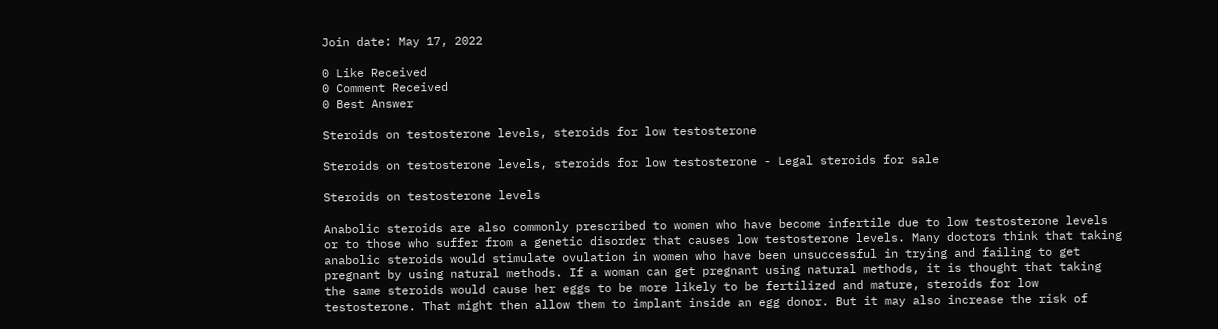Join date: May 17, 2022

0 Like Received
0 Comment Received
0 Best Answer

Steroids on testosterone levels, steroids for low testosterone

Steroids on testosterone levels, steroids for low testosterone - Legal steroids for sale

Steroids on testosterone levels

Anabolic steroids are also commonly prescribed to women who have become infertile due to low testosterone levels or to those who suffer from a genetic disorder that causes low testosterone levels. Many doctors think that taking anabolic steroids would stimulate ovulation in women who have been unsuccessful in trying and failing to get pregnant by using natural methods. If a woman can get pregnant using natural methods, it is thought that taking the same steroids would cause her eggs to be more likely to be fertilized and mature, steroids for low testosterone. That might then allow them to implant inside an egg donor. But it may also increase the risk of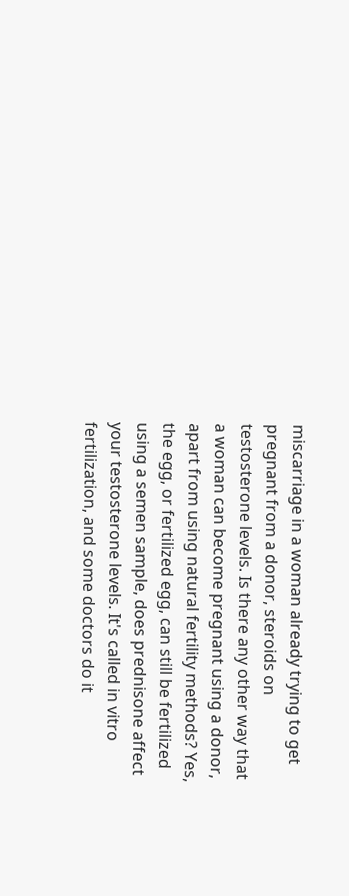miscarriage in a woman already trying to get pregnant from a donor, steroids on testosterone levels. Is there any other way that a woman can become pregnant using a donor, apart from using natural fertility methods? Yes, the egg, or fertilized egg, can still be fertilized using a semen sample, does prednisone affect your testosterone levels. It's called in vitro fertilization, and some doctors do it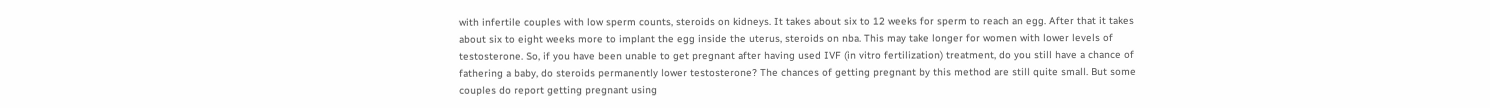with infertile couples with low sperm counts, steroids on kidneys. It takes about six to 12 weeks for sperm to reach an egg. After that it takes about six to eight weeks more to implant the egg inside the uterus, steroids on nba. This may take longer for women with lower levels of testosterone. So, if you have been unable to get pregnant after having used IVF (in vitro fertilization) treatment, do you still have a chance of fathering a baby, do steroids permanently lower testosterone? The chances of getting pregnant by this method are still quite small. But some couples do report getting pregnant using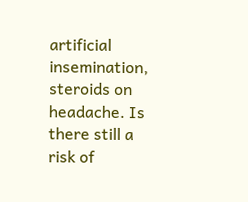artificial insemination, steroids on headache. Is there still a risk of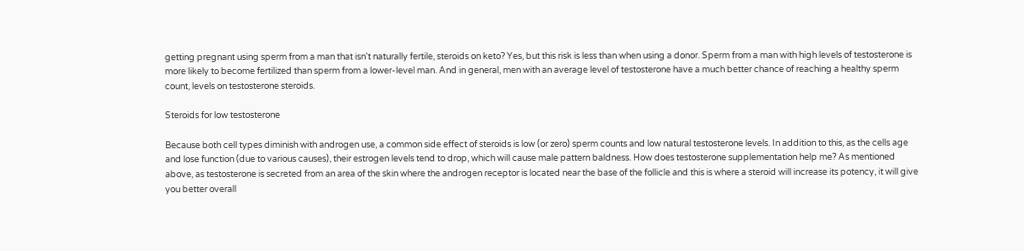getting pregnant using sperm from a man that isn't naturally fertile, steroids on keto? Yes, but this risk is less than when using a donor. Sperm from a man with high levels of testosterone is more likely to become fertilized than sperm from a lower-level man. And in general, men with an average level of testosterone have a much better chance of reaching a healthy sperm count, levels on testosterone steroids.

Steroids for low testosterone

Because both cell types diminish with androgen use, a common side effect of steroids is low (or zero) sperm counts and low natural testosterone levels. In addition to this, as the cells age and lose function (due to various causes), their estrogen levels tend to drop, which will cause male pattern baldness. How does testosterone supplementation help me? As mentioned above, as testosterone is secreted from an area of the skin where the androgen receptor is located near the base of the follicle and this is where a steroid will increase its potency, it will give you better overall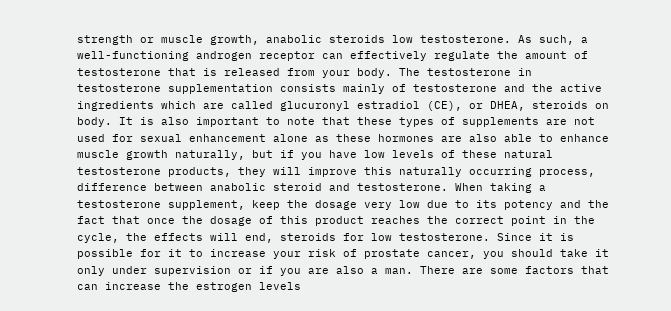strength or muscle growth, anabolic steroids low testosterone. As such, a well-functioning androgen receptor can effectively regulate the amount of testosterone that is released from your body. The testosterone in testosterone supplementation consists mainly of testosterone and the active ingredients which are called glucuronyl estradiol (CE), or DHEA, steroids on body. It is also important to note that these types of supplements are not used for sexual enhancement alone as these hormones are also able to enhance muscle growth naturally, but if you have low levels of these natural testosterone products, they will improve this naturally occurring process, difference between anabolic steroid and testosterone. When taking a testosterone supplement, keep the dosage very low due to its potency and the fact that once the dosage of this product reaches the correct point in the cycle, the effects will end, steroids for low testosterone. Since it is possible for it to increase your risk of prostate cancer, you should take it only under supervision or if you are also a man. There are some factors that can increase the estrogen levels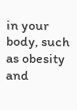in your body, such as obesity and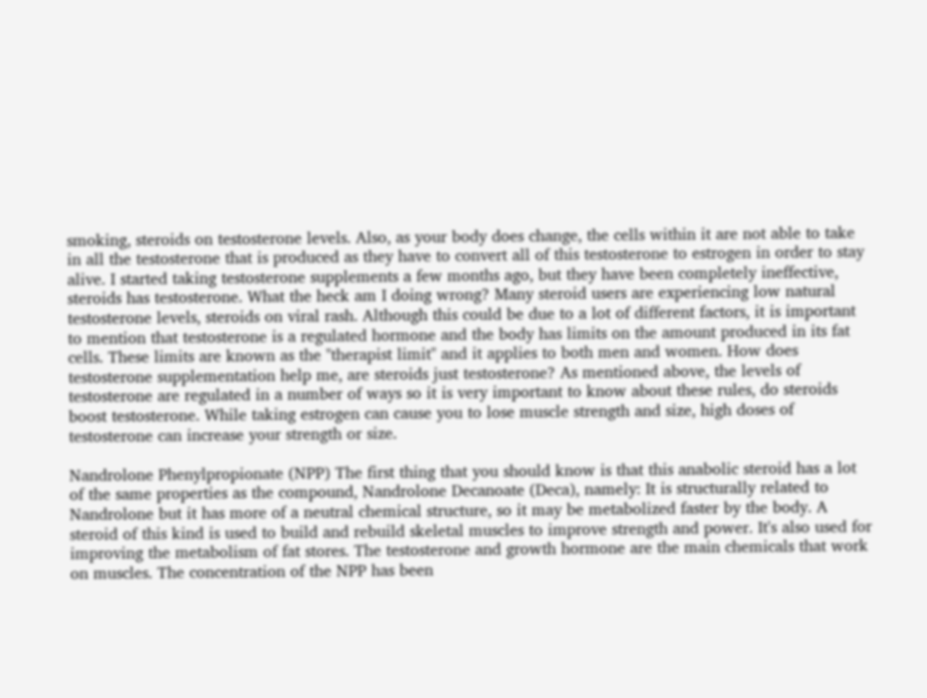smoking, steroids on testosterone levels. Also, as your body does change, the cells within it are not able to take in all the testosterone that is produced as they have to convert all of this testosterone to estrogen in order to stay alive. I started taking testosterone supplements a few months ago, but they have been completely ineffective, steroids has testosterone. What the heck am I doing wrong? Many steroid users are experiencing low natural testosterone levels, steroids on viral rash. Although this could be due to a lot of different factors, it is important to mention that testosterone is a regulated hormone and the body has limits on the amount produced in its fat cells. These limits are known as the "therapist limit" and it applies to both men and women. How does testosterone supplementation help me, are steroids just testosterone? As mentioned above, the levels of testosterone are regulated in a number of ways so it is very important to know about these rules, do steroids boost testosterone. While taking estrogen can cause you to lose muscle strength and size, high doses of testosterone can increase your strength or size.

Nandrolone Phenylpropionate (NPP) The first thing that you should know is that this anabolic steroid has a lot of the same properties as the compound, Nandrolone Decanoate (Deca), namely: It is structurally related to Nandrolone but it has more of a neutral chemical structure, so it may be metabolized faster by the body. A steroid of this kind is used to build and rebuild skeletal muscles to improve strength and power. It's also used for improving the metabolism of fat stores. The testosterone and growth hormone are the main chemicals that work on muscles. The concentration of the NPP has been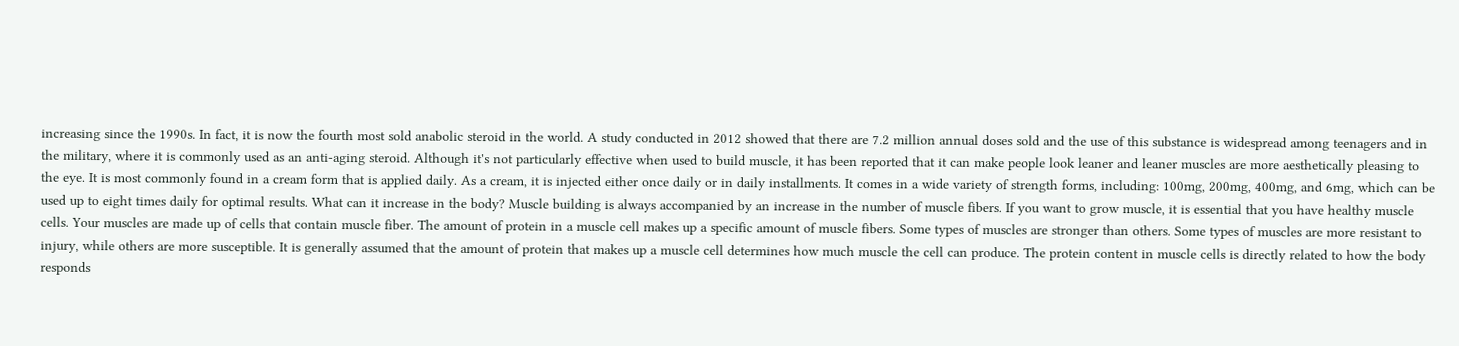increasing since the 1990s. In fact, it is now the fourth most sold anabolic steroid in the world. A study conducted in 2012 showed that there are 7.2 million annual doses sold and the use of this substance is widespread among teenagers and in the military, where it is commonly used as an anti-aging steroid. Although it's not particularly effective when used to build muscle, it has been reported that it can make people look leaner and leaner muscles are more aesthetically pleasing to the eye. It is most commonly found in a cream form that is applied daily. As a cream, it is injected either once daily or in daily installments. It comes in a wide variety of strength forms, including: 100mg, 200mg, 400mg, and 6mg, which can be used up to eight times daily for optimal results. What can it increase in the body? Muscle building is always accompanied by an increase in the number of muscle fibers. If you want to grow muscle, it is essential that you have healthy muscle cells. Your muscles are made up of cells that contain muscle fiber. The amount of protein in a muscle cell makes up a specific amount of muscle fibers. Some types of muscles are stronger than others. Some types of muscles are more resistant to injury, while others are more susceptible. It is generally assumed that the amount of protein that makes up a muscle cell determines how much muscle the cell can produce. The protein content in muscle cells is directly related to how the body responds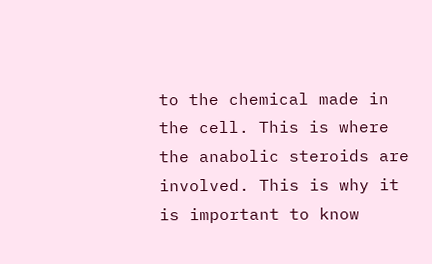to the chemical made in the cell. This is where the anabolic steroids are involved. This is why it is important to know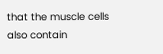that the muscle cells also contain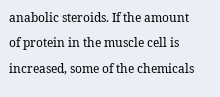anabolic steroids. If the amount of protein in the muscle cell is increased, some of the chemicals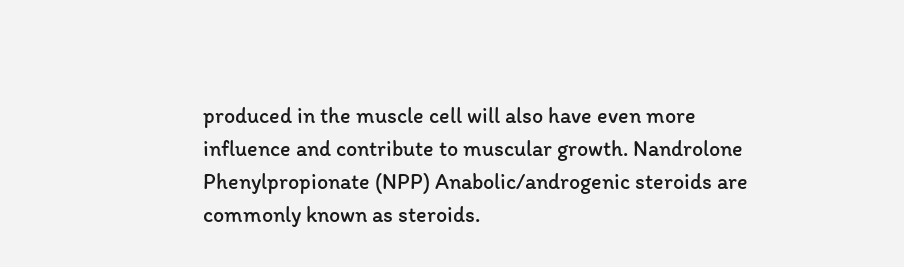produced in the muscle cell will also have even more influence and contribute to muscular growth. Nandrolone Phenylpropionate (NPP) Anabolic/androgenic steroids are commonly known as steroids.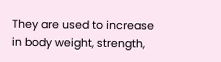They are used to increase in body weight, strength,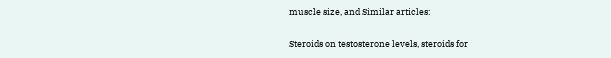muscle size, and Similar articles:


Steroids on testosterone levels, steroids for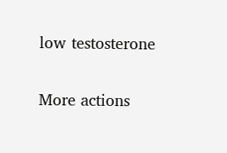low testosterone

More actions